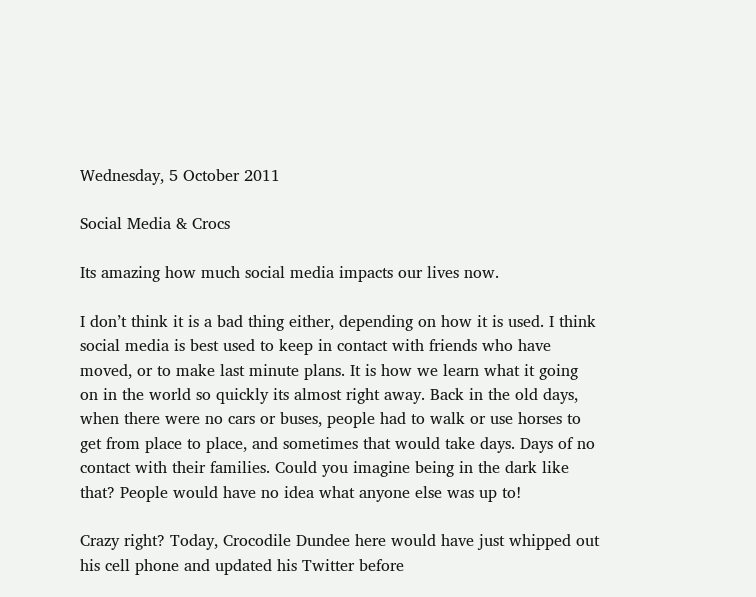Wednesday, 5 October 2011

Social Media & Crocs

Its amazing how much social media impacts our lives now.

I don’t think it is a bad thing either, depending on how it is used. I think social media is best used to keep in contact with friends who have moved, or to make last minute plans. It is how we learn what it going on in the world so quickly its almost right away. Back in the old days, when there were no cars or buses, people had to walk or use horses to get from place to place, and sometimes that would take days. Days of no contact with their families. Could you imagine being in the dark like that? People would have no idea what anyone else was up to!

Crazy right? Today, Crocodile Dundee here would have just whipped out his cell phone and updated his Twitter before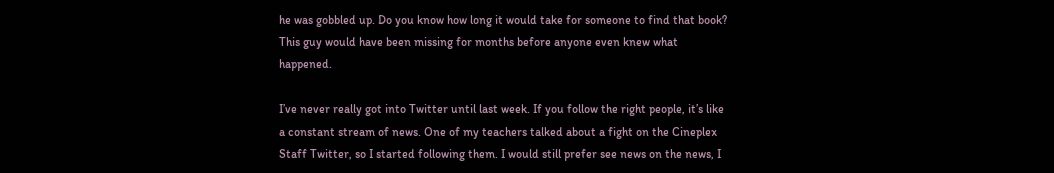he was gobbled up. Do you know how long it would take for someone to find that book?  This guy would have been missing for months before anyone even knew what happened.

I’ve never really got into Twitter until last week. If you follow the right people, it’s like a constant stream of news. One of my teachers talked about a fight on the Cineplex Staff Twitter, so I started following them. I would still prefer see news on the news, I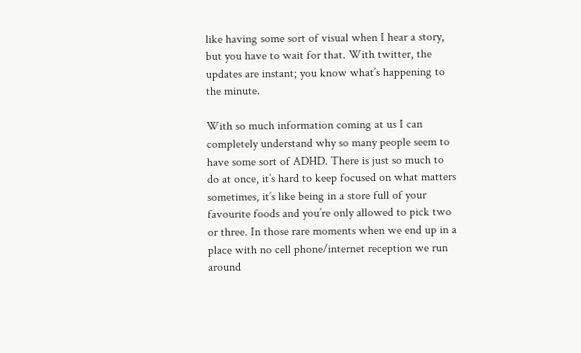like having some sort of visual when I hear a story, but you have to wait for that. With twitter, the updates are instant; you know what’s happening to the minute.

With so much information coming at us I can completely understand why so many people seem to have some sort of ADHD. There is just so much to do at once, it’s hard to keep focused on what matters sometimes, it’s like being in a store full of your favourite foods and you’re only allowed to pick two or three. In those rare moments when we end up in a place with no cell phone/internet reception we run around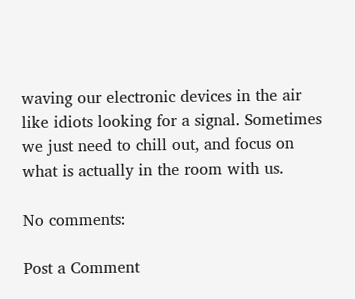waving our electronic devices in the air like idiots looking for a signal. Sometimes we just need to chill out, and focus on what is actually in the room with us.

No comments:

Post a Comment